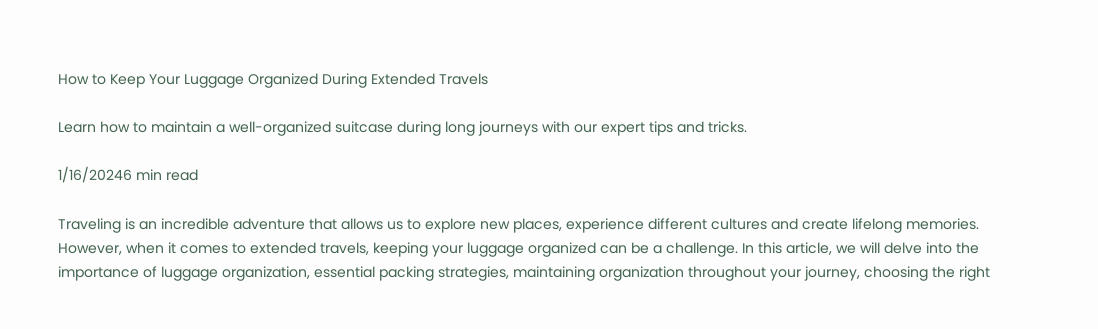How to Keep Your Luggage Organized During Extended Travels

Learn how to maintain a well-organized suitcase during long journeys with our expert tips and tricks.

1/16/20246 min read

Traveling is an incredible adventure that allows us to explore new places, experience different cultures and create lifelong memories. However, when it comes to extended travels, keeping your luggage organized can be a challenge. In this article, we will delve into the importance of luggage organization, essential packing strategies, maintaining organization throughout your journey, choosing the right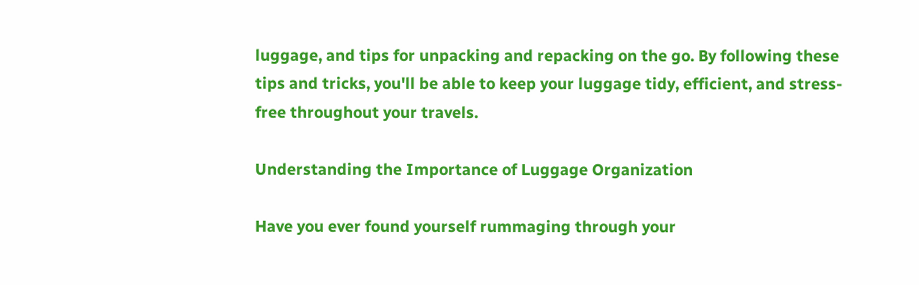luggage, and tips for unpacking and repacking on the go. By following these tips and tricks, you'll be able to keep your luggage tidy, efficient, and stress-free throughout your travels.

Understanding the Importance of Luggage Organization

Have you ever found yourself rummaging through your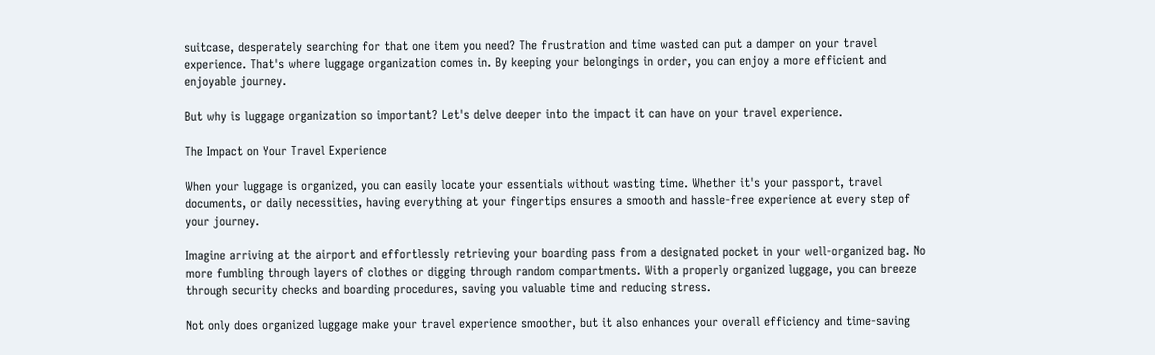suitcase, desperately searching for that one item you need? The frustration and time wasted can put a damper on your travel experience. That's where luggage organization comes in. By keeping your belongings in order, you can enjoy a more efficient and enjoyable journey.

But why is luggage organization so important? Let's delve deeper into the impact it can have on your travel experience.

The Impact on Your Travel Experience

When your luggage is organized, you can easily locate your essentials without wasting time. Whether it's your passport, travel documents, or daily necessities, having everything at your fingertips ensures a smooth and hassle-free experience at every step of your journey.

Imagine arriving at the airport and effortlessly retrieving your boarding pass from a designated pocket in your well-organized bag. No more fumbling through layers of clothes or digging through random compartments. With a properly organized luggage, you can breeze through security checks and boarding procedures, saving you valuable time and reducing stress.

Not only does organized luggage make your travel experience smoother, but it also enhances your overall efficiency and time-saving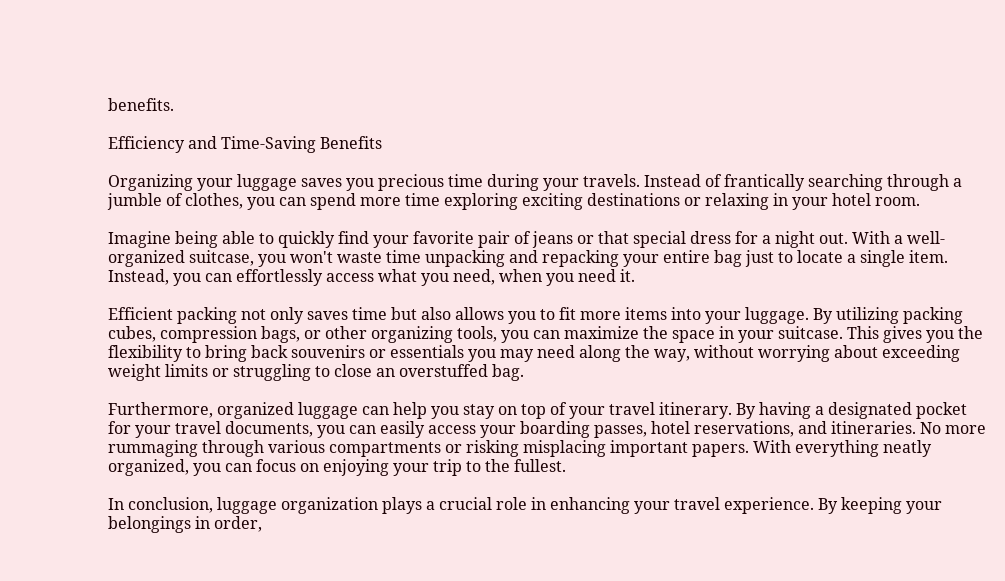benefits.

Efficiency and Time-Saving Benefits

Organizing your luggage saves you precious time during your travels. Instead of frantically searching through a jumble of clothes, you can spend more time exploring exciting destinations or relaxing in your hotel room.

Imagine being able to quickly find your favorite pair of jeans or that special dress for a night out. With a well-organized suitcase, you won't waste time unpacking and repacking your entire bag just to locate a single item. Instead, you can effortlessly access what you need, when you need it.

Efficient packing not only saves time but also allows you to fit more items into your luggage. By utilizing packing cubes, compression bags, or other organizing tools, you can maximize the space in your suitcase. This gives you the flexibility to bring back souvenirs or essentials you may need along the way, without worrying about exceeding weight limits or struggling to close an overstuffed bag.

Furthermore, organized luggage can help you stay on top of your travel itinerary. By having a designated pocket for your travel documents, you can easily access your boarding passes, hotel reservations, and itineraries. No more rummaging through various compartments or risking misplacing important papers. With everything neatly organized, you can focus on enjoying your trip to the fullest.

In conclusion, luggage organization plays a crucial role in enhancing your travel experience. By keeping your belongings in order,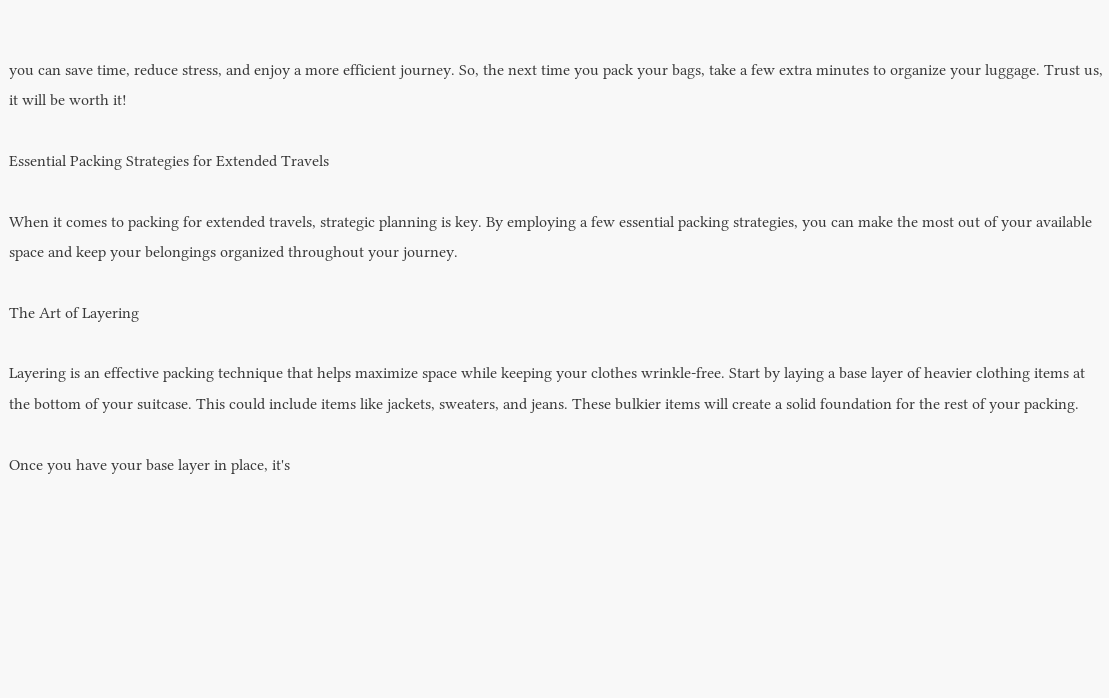you can save time, reduce stress, and enjoy a more efficient journey. So, the next time you pack your bags, take a few extra minutes to organize your luggage. Trust us, it will be worth it!

Essential Packing Strategies for Extended Travels

When it comes to packing for extended travels, strategic planning is key. By employing a few essential packing strategies, you can make the most out of your available space and keep your belongings organized throughout your journey.

The Art of Layering

Layering is an effective packing technique that helps maximize space while keeping your clothes wrinkle-free. Start by laying a base layer of heavier clothing items at the bottom of your suitcase. This could include items like jackets, sweaters, and jeans. These bulkier items will create a solid foundation for the rest of your packing.

Once you have your base layer in place, it's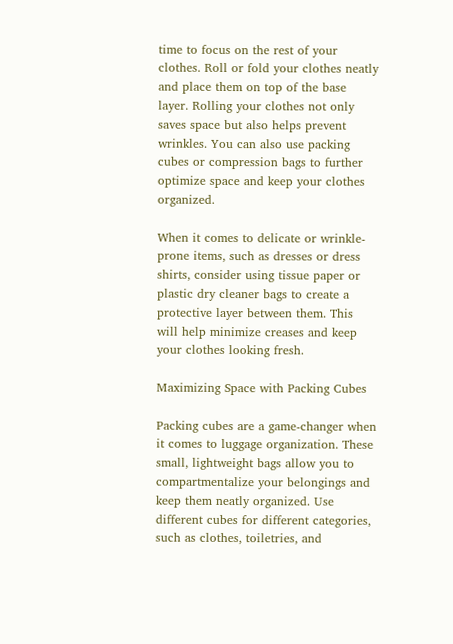time to focus on the rest of your clothes. Roll or fold your clothes neatly and place them on top of the base layer. Rolling your clothes not only saves space but also helps prevent wrinkles. You can also use packing cubes or compression bags to further optimize space and keep your clothes organized.

When it comes to delicate or wrinkle-prone items, such as dresses or dress shirts, consider using tissue paper or plastic dry cleaner bags to create a protective layer between them. This will help minimize creases and keep your clothes looking fresh.

Maximizing Space with Packing Cubes

Packing cubes are a game-changer when it comes to luggage organization. These small, lightweight bags allow you to compartmentalize your belongings and keep them neatly organized. Use different cubes for different categories, such as clothes, toiletries, and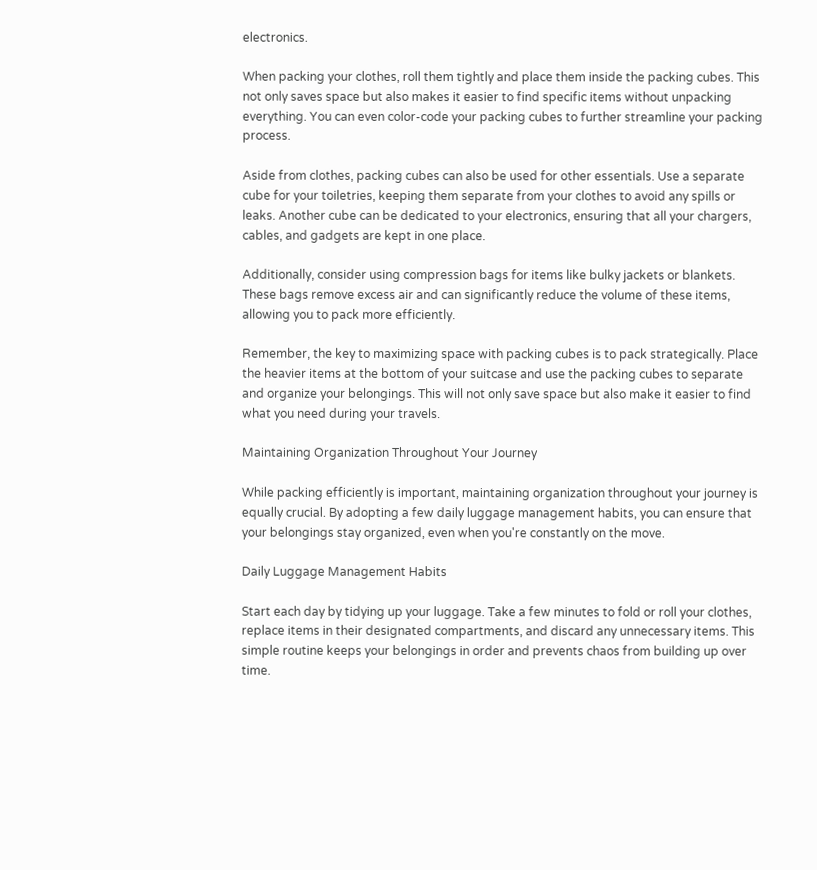electronics.

When packing your clothes, roll them tightly and place them inside the packing cubes. This not only saves space but also makes it easier to find specific items without unpacking everything. You can even color-code your packing cubes to further streamline your packing process.

Aside from clothes, packing cubes can also be used for other essentials. Use a separate cube for your toiletries, keeping them separate from your clothes to avoid any spills or leaks. Another cube can be dedicated to your electronics, ensuring that all your chargers, cables, and gadgets are kept in one place.

Additionally, consider using compression bags for items like bulky jackets or blankets. These bags remove excess air and can significantly reduce the volume of these items, allowing you to pack more efficiently.

Remember, the key to maximizing space with packing cubes is to pack strategically. Place the heavier items at the bottom of your suitcase and use the packing cubes to separate and organize your belongings. This will not only save space but also make it easier to find what you need during your travels.

Maintaining Organization Throughout Your Journey

While packing efficiently is important, maintaining organization throughout your journey is equally crucial. By adopting a few daily luggage management habits, you can ensure that your belongings stay organized, even when you're constantly on the move.

Daily Luggage Management Habits

Start each day by tidying up your luggage. Take a few minutes to fold or roll your clothes, replace items in their designated compartments, and discard any unnecessary items. This simple routine keeps your belongings in order and prevents chaos from building up over time.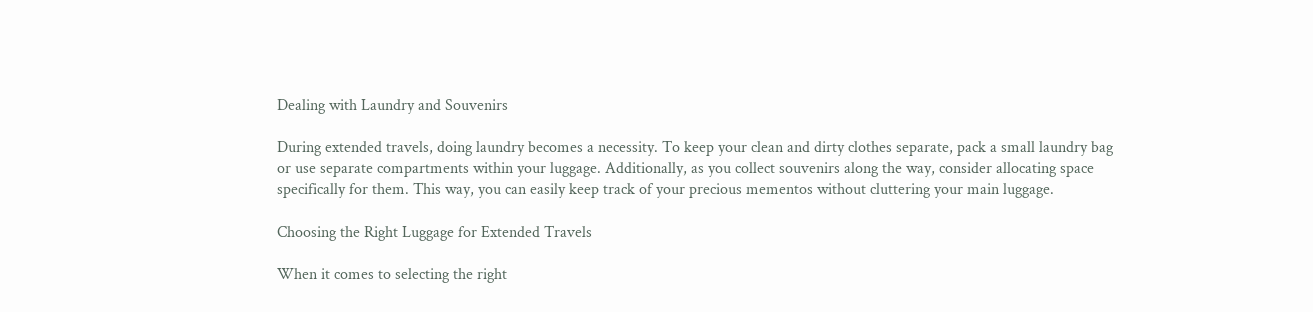Dealing with Laundry and Souvenirs

During extended travels, doing laundry becomes a necessity. To keep your clean and dirty clothes separate, pack a small laundry bag or use separate compartments within your luggage. Additionally, as you collect souvenirs along the way, consider allocating space specifically for them. This way, you can easily keep track of your precious mementos without cluttering your main luggage.

Choosing the Right Luggage for Extended Travels

When it comes to selecting the right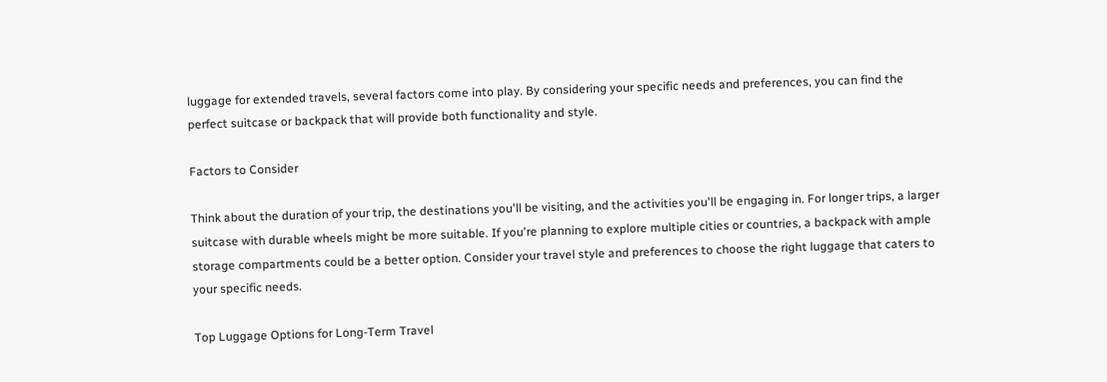luggage for extended travels, several factors come into play. By considering your specific needs and preferences, you can find the perfect suitcase or backpack that will provide both functionality and style.

Factors to Consider

Think about the duration of your trip, the destinations you'll be visiting, and the activities you'll be engaging in. For longer trips, a larger suitcase with durable wheels might be more suitable. If you're planning to explore multiple cities or countries, a backpack with ample storage compartments could be a better option. Consider your travel style and preferences to choose the right luggage that caters to your specific needs.

Top Luggage Options for Long-Term Travel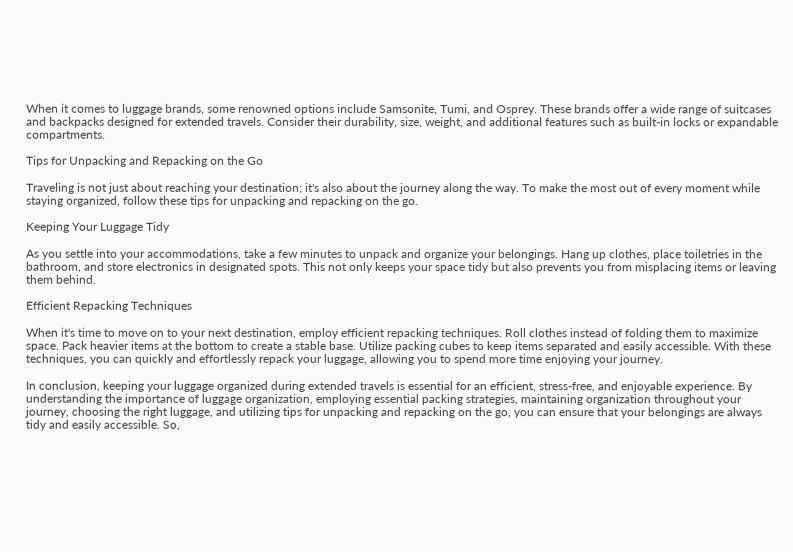When it comes to luggage brands, some renowned options include Samsonite, Tumi, and Osprey. These brands offer a wide range of suitcases and backpacks designed for extended travels. Consider their durability, size, weight, and additional features such as built-in locks or expandable compartments.

Tips for Unpacking and Repacking on the Go

Traveling is not just about reaching your destination; it's also about the journey along the way. To make the most out of every moment while staying organized, follow these tips for unpacking and repacking on the go.

Keeping Your Luggage Tidy

As you settle into your accommodations, take a few minutes to unpack and organize your belongings. Hang up clothes, place toiletries in the bathroom, and store electronics in designated spots. This not only keeps your space tidy but also prevents you from misplacing items or leaving them behind.

Efficient Repacking Techniques

When it's time to move on to your next destination, employ efficient repacking techniques. Roll clothes instead of folding them to maximize space. Pack heavier items at the bottom to create a stable base. Utilize packing cubes to keep items separated and easily accessible. With these techniques, you can quickly and effortlessly repack your luggage, allowing you to spend more time enjoying your journey.

In conclusion, keeping your luggage organized during extended travels is essential for an efficient, stress-free, and enjoyable experience. By understanding the importance of luggage organization, employing essential packing strategies, maintaining organization throughout your journey, choosing the right luggage, and utilizing tips for unpacking and repacking on the go, you can ensure that your belongings are always tidy and easily accessible. So,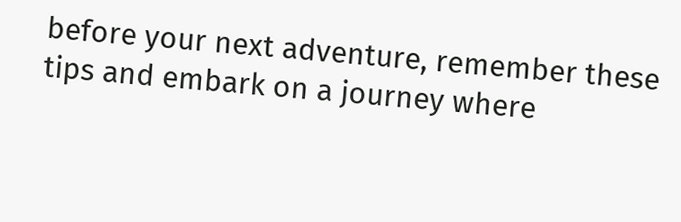before your next adventure, remember these tips and embark on a journey where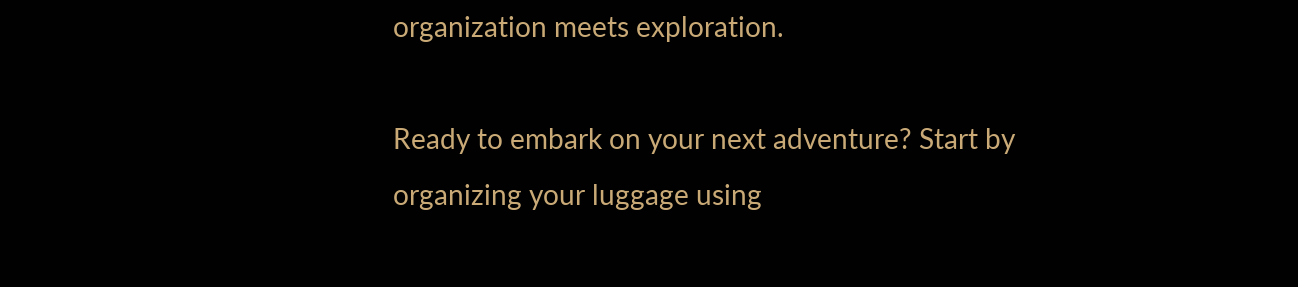organization meets exploration.

Ready to embark on your next adventure? Start by organizing your luggage using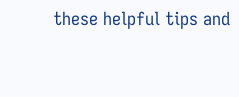these helpful tips and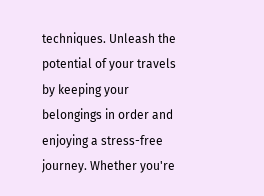techniques. Unleash the potential of your travels by keeping your belongings in order and enjoying a stress-free journey. Whether you're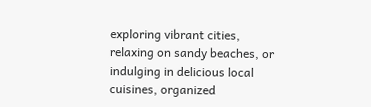exploring vibrant cities, relaxing on sandy beaches, or indulging in delicious local cuisines, organized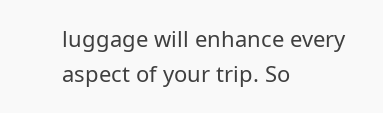luggage will enhance every aspect of your trip. So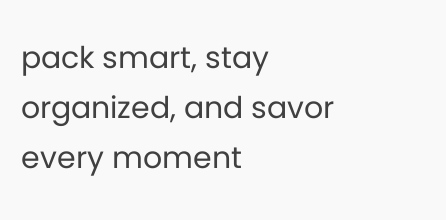pack smart, stay organized, and savor every moment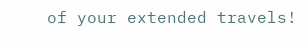of your extended travels!